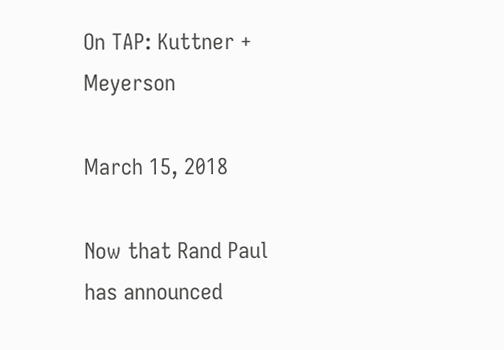On TAP: Kuttner + Meyerson

March 15, 2018

Now that Rand Paul has announced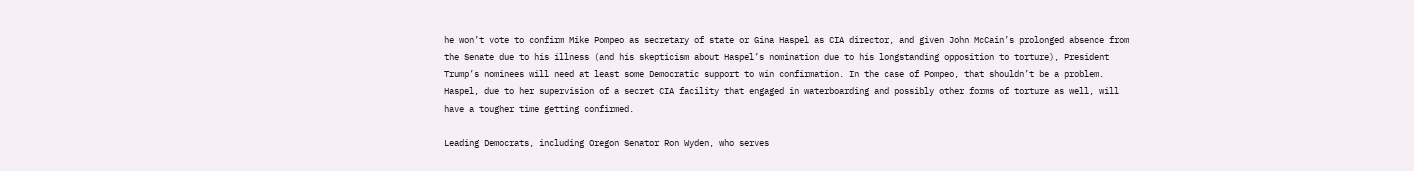he won’t vote to confirm Mike Pompeo as secretary of state or Gina Haspel as CIA director, and given John McCain’s prolonged absence from the Senate due to his illness (and his skepticism about Haspel’s nomination due to his longstanding opposition to torture), President Trump’s nominees will need at least some Democratic support to win confirmation. In the case of Pompeo, that shouldn’t be a problem. Haspel, due to her supervision of a secret CIA facility that engaged in waterboarding and possibly other forms of torture as well, will have a tougher time getting confirmed.

Leading Democrats, including Oregon Senator Ron Wyden, who serves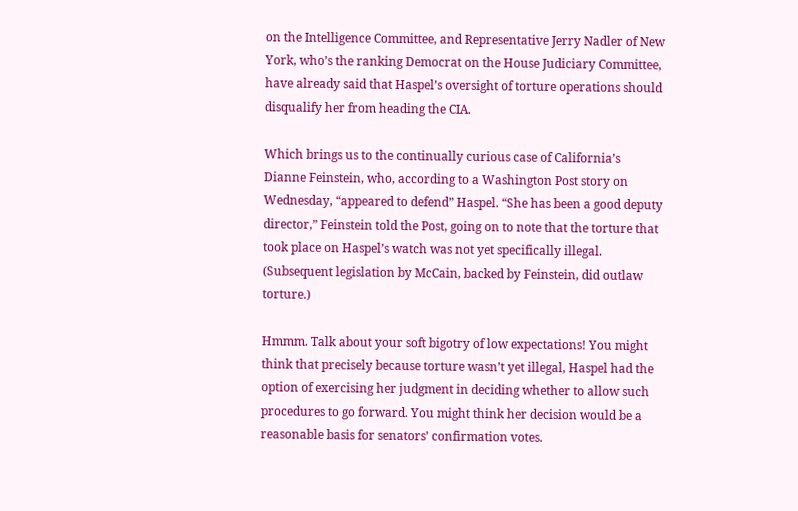on the Intelligence Committee, and Representative Jerry Nadler of New York, who’s the ranking Democrat on the House Judiciary Committee, have already said that Haspel’s oversight of torture operations should disqualify her from heading the CIA.

Which brings us to the continually curious case of California’s Dianne Feinstein, who, according to a Washington Post story on Wednesday, “appeared to defend” Haspel. “She has been a good deputy director,” Feinstein told the Post, going on to note that the torture that took place on Haspel’s watch was not yet specifically illegal. (Subsequent legislation by McCain, backed by Feinstein, did outlaw torture.)

Hmmm. Talk about your soft bigotry of low expectations! You might think that precisely because torture wasn’t yet illegal, Haspel had the option of exercising her judgment in deciding whether to allow such procedures to go forward. You might think her decision would be a reasonable basis for senators’ confirmation votes.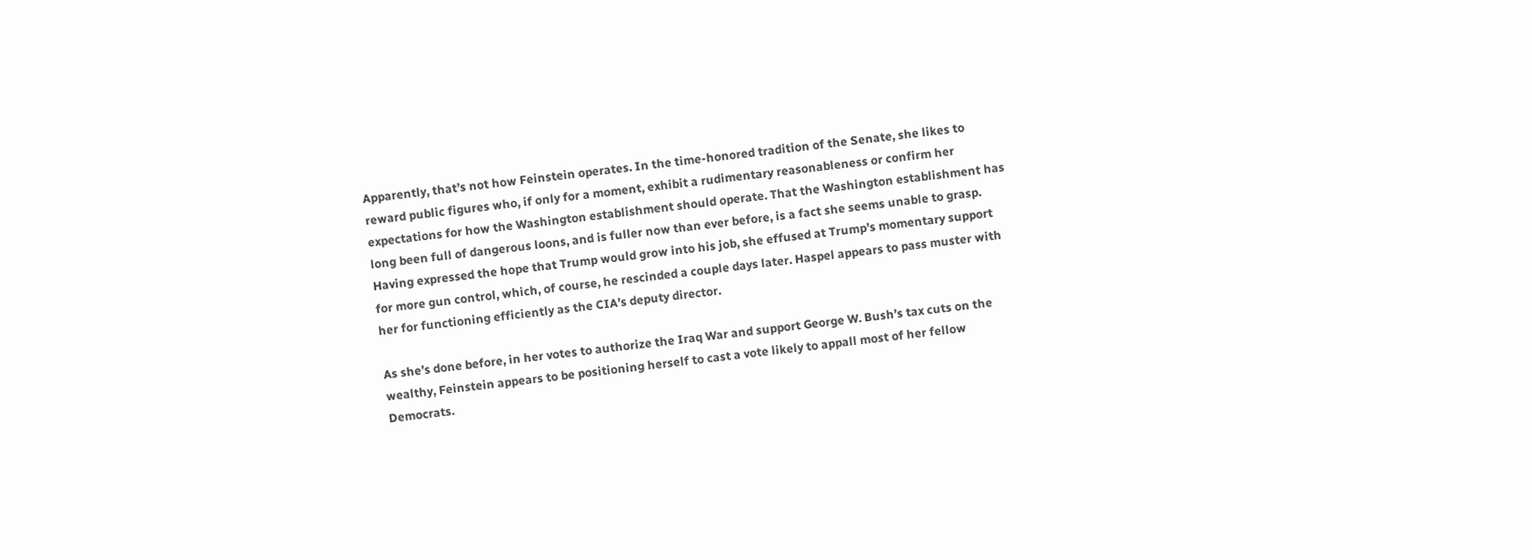Apparently, that’s not how Feinstein operates. In the time-honored tradition of the Senate, she likes to reward public figures who, if only for a moment, exhibit a rudimentary reasonableness or confirm her expectations for how the Washington establishment should operate. That the Washington establishment has long been full of dangerous loons, and is fuller now than ever before, is a fact she seems unable to grasp. Having expressed the hope that Trump would grow into his job, she effused at Trump’s momentary support for more gun control, which, of course, he rescinded a couple days later. Haspel appears to pass muster with her for functioning efficiently as the CIA’s deputy director.

As she’s done before, in her votes to authorize the Iraq War and support George W. Bush’s tax cuts on the wealthy, Feinstein appears to be positioning herself to cast a vote likely to appall most of her fellow Democrats.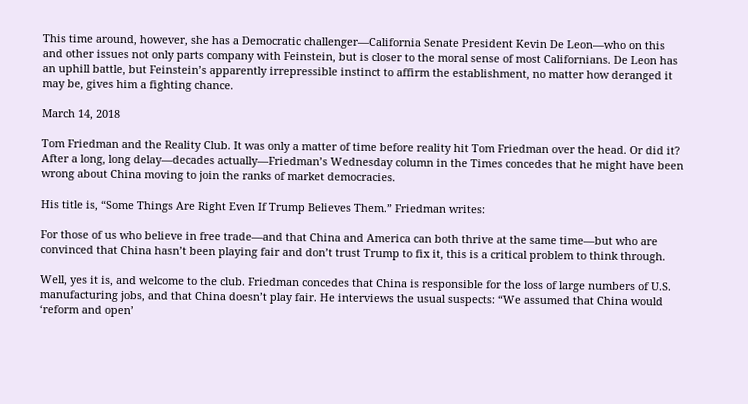This time around, however, she has a Democratic challenger—California Senate President Kevin De Leon—who on this and other issues not only parts company with Feinstein, but is closer to the moral sense of most Californians. De Leon has an uphill battle, but Feinstein’s apparently irrepressible instinct to affirm the establishment, no matter how deranged it may be, gives him a fighting chance.

March 14, 2018

Tom Friedman and the Reality Club. It was only a matter of time before reality hit Tom Friedman over the head. Or did it? After a long, long delay—decades actually—Friedman’s Wednesday column in the Times concedes that he might have been wrong about China moving to join the ranks of market democracies.

His title is, “Some Things Are Right Even If Trump Believes Them.” Friedman writes:

For those of us who believe in free trade—and that China and America can both thrive at the same time—but who are convinced that China hasn’t been playing fair and don’t trust Trump to fix it, this is a critical problem to think through.

Well, yes it is, and welcome to the club. Friedman concedes that China is responsible for the loss of large numbers of U.S. manufacturing jobs, and that China doesn’t play fair. He interviews the usual suspects: “We assumed that China would ‘reform and open’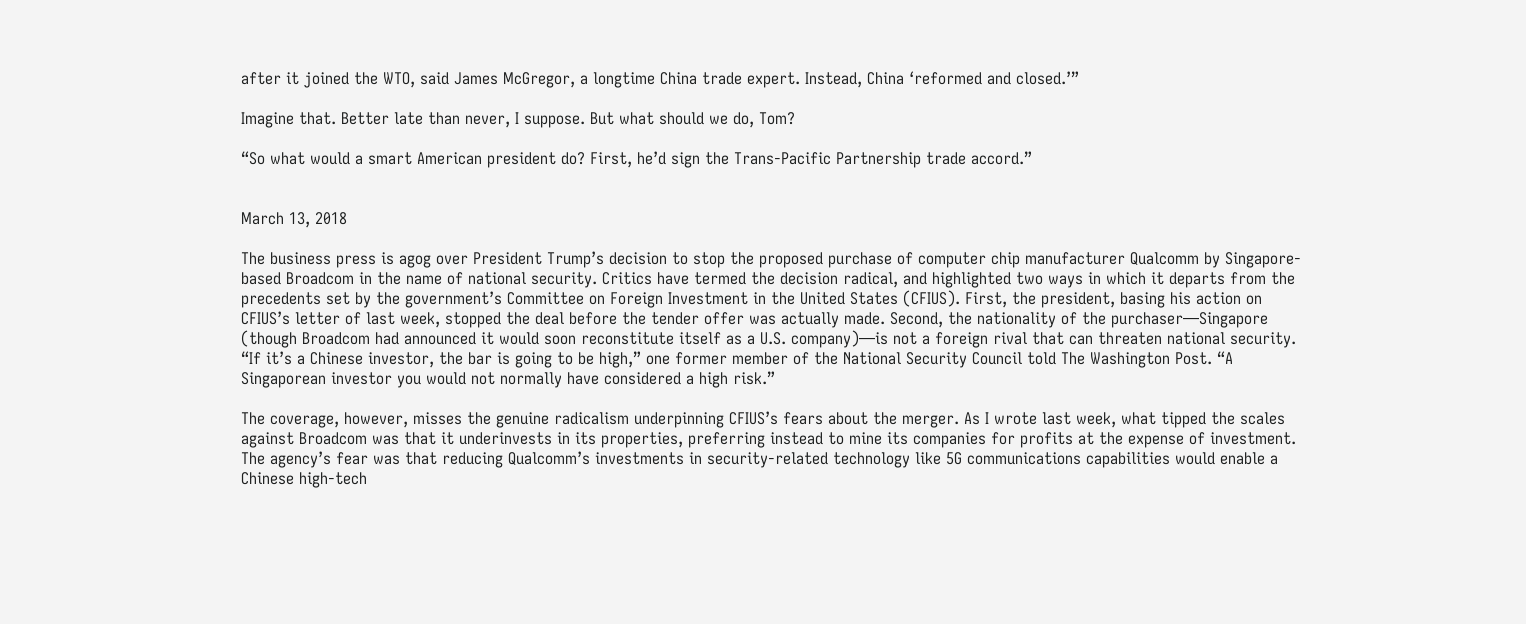after it joined the WTO, said James McGregor, a longtime China trade expert. Instead, China ‘reformed and closed.’”

Imagine that. Better late than never, I suppose. But what should we do, Tom?

“So what would a smart American president do? First, he’d sign the Trans-Pacific Partnership trade accord.”


March 13, 2018

The business press is agog over President Trump’s decision to stop the proposed purchase of computer chip manufacturer Qualcomm by Singapore-based Broadcom in the name of national security. Critics have termed the decision radical, and highlighted two ways in which it departs from the precedents set by the government’s Committee on Foreign Investment in the United States (CFIUS). First, the president, basing his action on CFIUS’s letter of last week, stopped the deal before the tender offer was actually made. Second, the nationality of the purchaser—Singapore (though Broadcom had announced it would soon reconstitute itself as a U.S. company)—is not a foreign rival that can threaten national security. “If it’s a Chinese investor, the bar is going to be high,” one former member of the National Security Council told The Washington Post. “A Singaporean investor you would not normally have considered a high risk.”

The coverage, however, misses the genuine radicalism underpinning CFIUS’s fears about the merger. As I wrote last week, what tipped the scales against Broadcom was that it underinvests in its properties, preferring instead to mine its companies for profits at the expense of investment. The agency’s fear was that reducing Qualcomm’s investments in security-related technology like 5G communications capabilities would enable a Chinese high-tech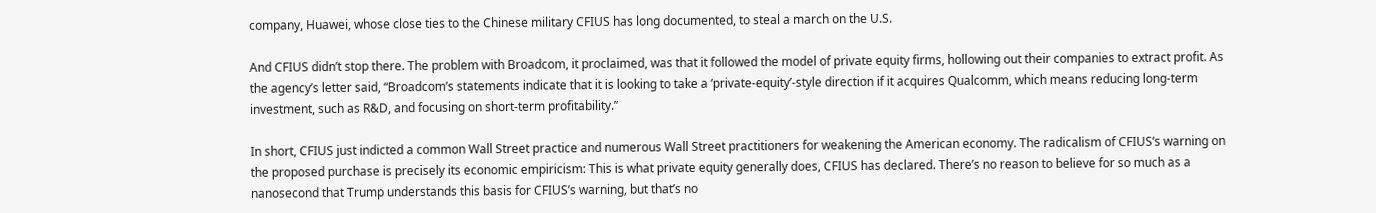company, Huawei, whose close ties to the Chinese military CFIUS has long documented, to steal a march on the U.S.

And CFIUS didn’t stop there. The problem with Broadcom, it proclaimed, was that it followed the model of private equity firms, hollowing out their companies to extract profit. As the agency’s letter said, “Broadcom’s statements indicate that it is looking to take a ‘private-equity’-style direction if it acquires Qualcomm, which means reducing long-term investment, such as R&D, and focusing on short-term profitability.”

In short, CFIUS just indicted a common Wall Street practice and numerous Wall Street practitioners for weakening the American economy. The radicalism of CFIUS’s warning on the proposed purchase is precisely its economic empiricism: This is what private equity generally does, CFIUS has declared. There’s no reason to believe for so much as a nanosecond that Trump understands this basis for CFIUS’s warning, but that’s no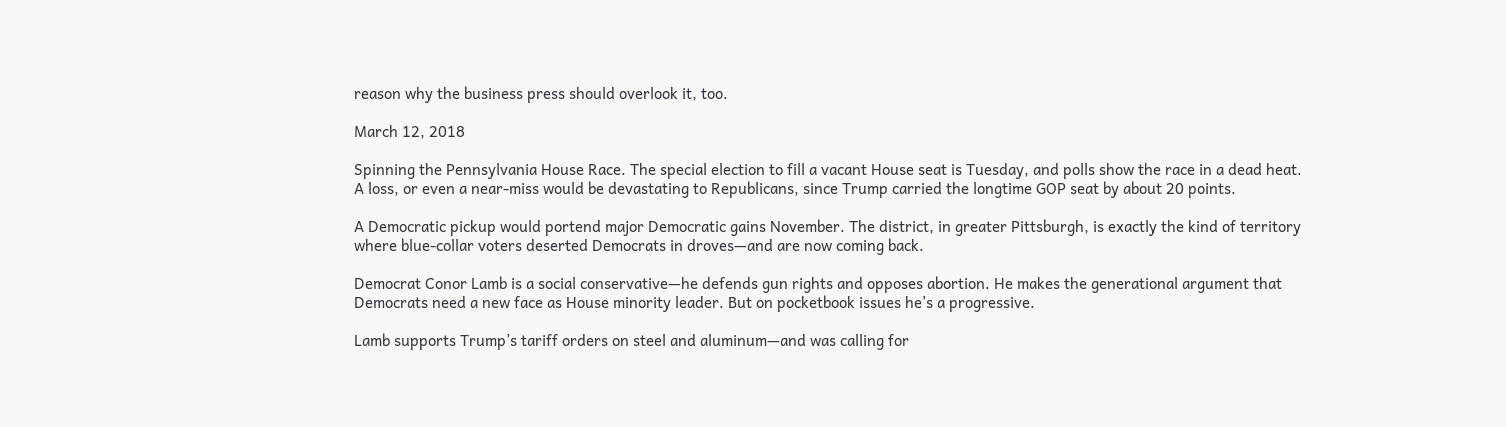reason why the business press should overlook it, too.

March 12, 2018

Spinning the Pennsylvania House Race. The special election to fill a vacant House seat is Tuesday, and polls show the race in a dead heat. A loss, or even a near-miss would be devastating to Republicans, since Trump carried the longtime GOP seat by about 20 points.

A Democratic pickup would portend major Democratic gains November. The district, in greater Pittsburgh, is exactly the kind of territory where blue-collar voters deserted Democrats in droves—and are now coming back.

Democrat Conor Lamb is a social conservative—he defends gun rights and opposes abortion. He makes the generational argument that Democrats need a new face as House minority leader. But on pocketbook issues he’s a progressive.

Lamb supports Trump’s tariff orders on steel and aluminum—and was calling for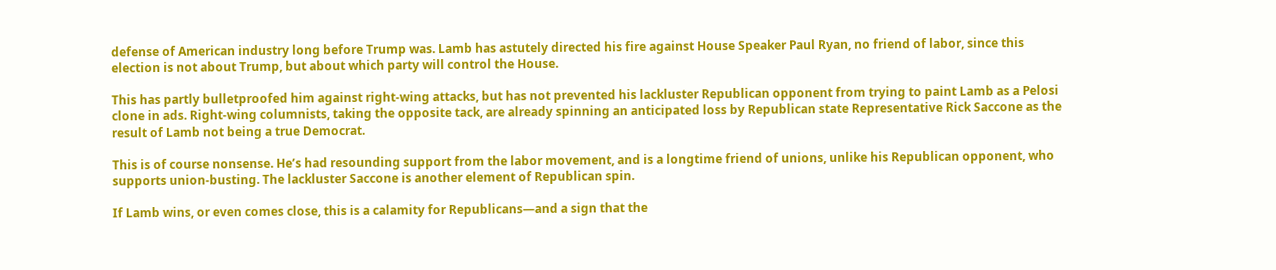defense of American industry long before Trump was. Lamb has astutely directed his fire against House Speaker Paul Ryan, no friend of labor, since this election is not about Trump, but about which party will control the House.

This has partly bulletproofed him against right-wing attacks, but has not prevented his lackluster Republican opponent from trying to paint Lamb as a Pelosi clone in ads. Right-wing columnists, taking the opposite tack, are already spinning an anticipated loss by Republican state Representative Rick Saccone as the result of Lamb not being a true Democrat.

This is of course nonsense. He’s had resounding support from the labor movement, and is a longtime friend of unions, unlike his Republican opponent, who supports union-busting. The lackluster Saccone is another element of Republican spin.

If Lamb wins, or even comes close, this is a calamity for Republicans—and a sign that the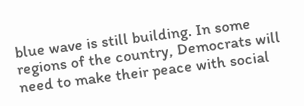blue wave is still building. In some regions of the country, Democrats will need to make their peace with social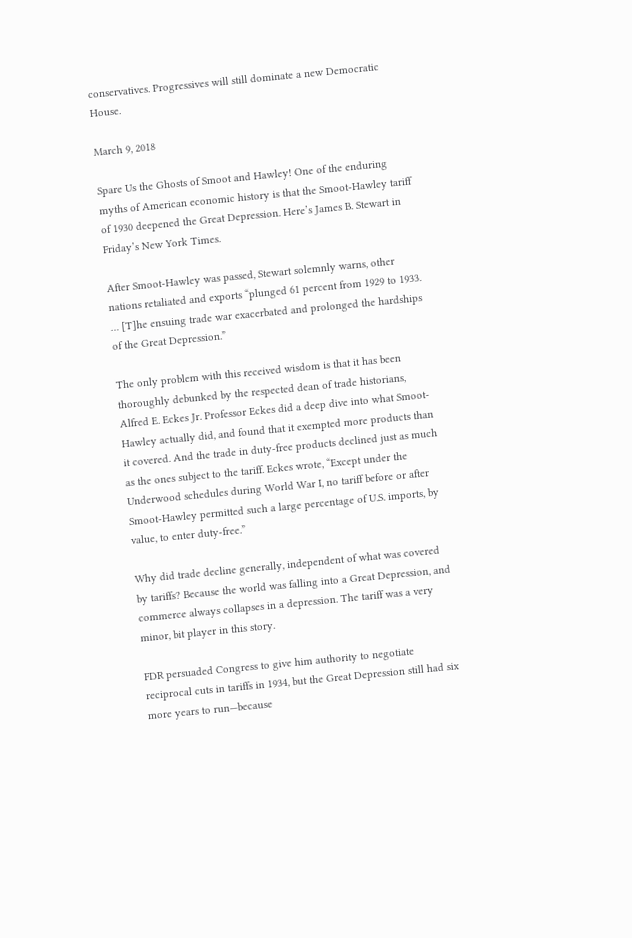conservatives. Progressives will still dominate a new Democratic House.

March 9, 2018

Spare Us the Ghosts of Smoot and Hawley! One of the enduring myths of American economic history is that the Smoot-Hawley tariff of 1930 deepened the Great Depression. Here’s James B. Stewart in Friday’s New York Times.

After Smoot-Hawley was passed, Stewart solemnly warns, other nations retaliated and exports “plunged 61 percent from 1929 to 1933. … [T]he ensuing trade war exacerbated and prolonged the hardships of the Great Depression.”

The only problem with this received wisdom is that it has been thoroughly debunked by the respected dean of trade historians, Alfred E. Eckes Jr. Professor Eckes did a deep dive into what Smoot-Hawley actually did, and found that it exempted more products than it covered. And the trade in duty-free products declined just as much as the ones subject to the tariff. Eckes wrote, “Except under the Underwood schedules during World War I, no tariff before or after Smoot-Hawley permitted such a large percentage of U.S. imports, by value, to enter duty-free.”

Why did trade decline generally, independent of what was covered by tariffs? Because the world was falling into a Great Depression, and commerce always collapses in a depression. The tariff was a very minor, bit player in this story.

FDR persuaded Congress to give him authority to negotiate reciprocal cuts in tariffs in 1934, but the Great Depression still had six more years to run—because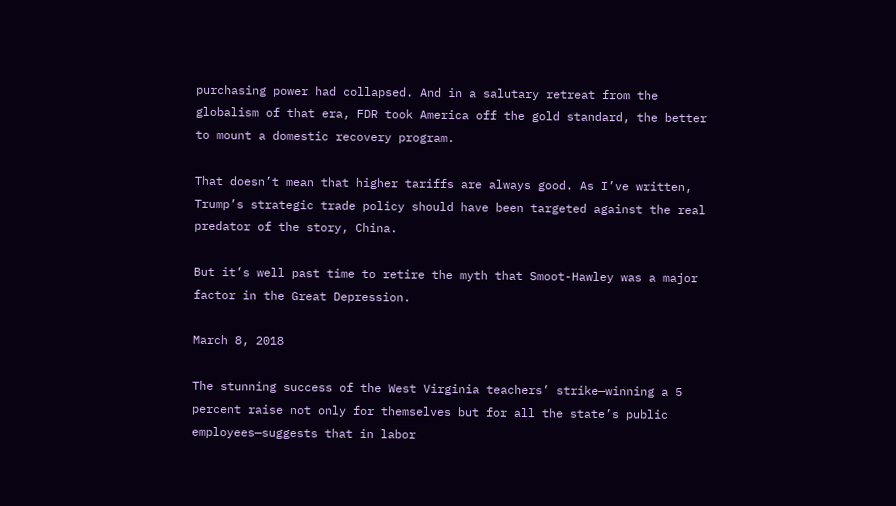purchasing power had collapsed. And in a salutary retreat from the globalism of that era, FDR took America off the gold standard, the better to mount a domestic recovery program.

That doesn’t mean that higher tariffs are always good. As I’ve written, Trump’s strategic trade policy should have been targeted against the real predator of the story, China.

But it’s well past time to retire the myth that Smoot-Hawley was a major factor in the Great Depression.

March 8, 2018

The stunning success of the West Virginia teachers’ strike—winning a 5 percent raise not only for themselves but for all the state’s public employees—suggests that in labor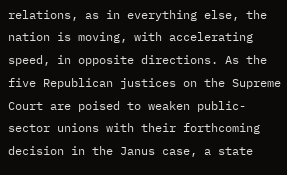relations, as in everything else, the nation is moving, with accelerating speed, in opposite directions. As the five Republican justices on the Supreme Court are poised to weaken public-sector unions with their forthcoming decision in the Janus case, a state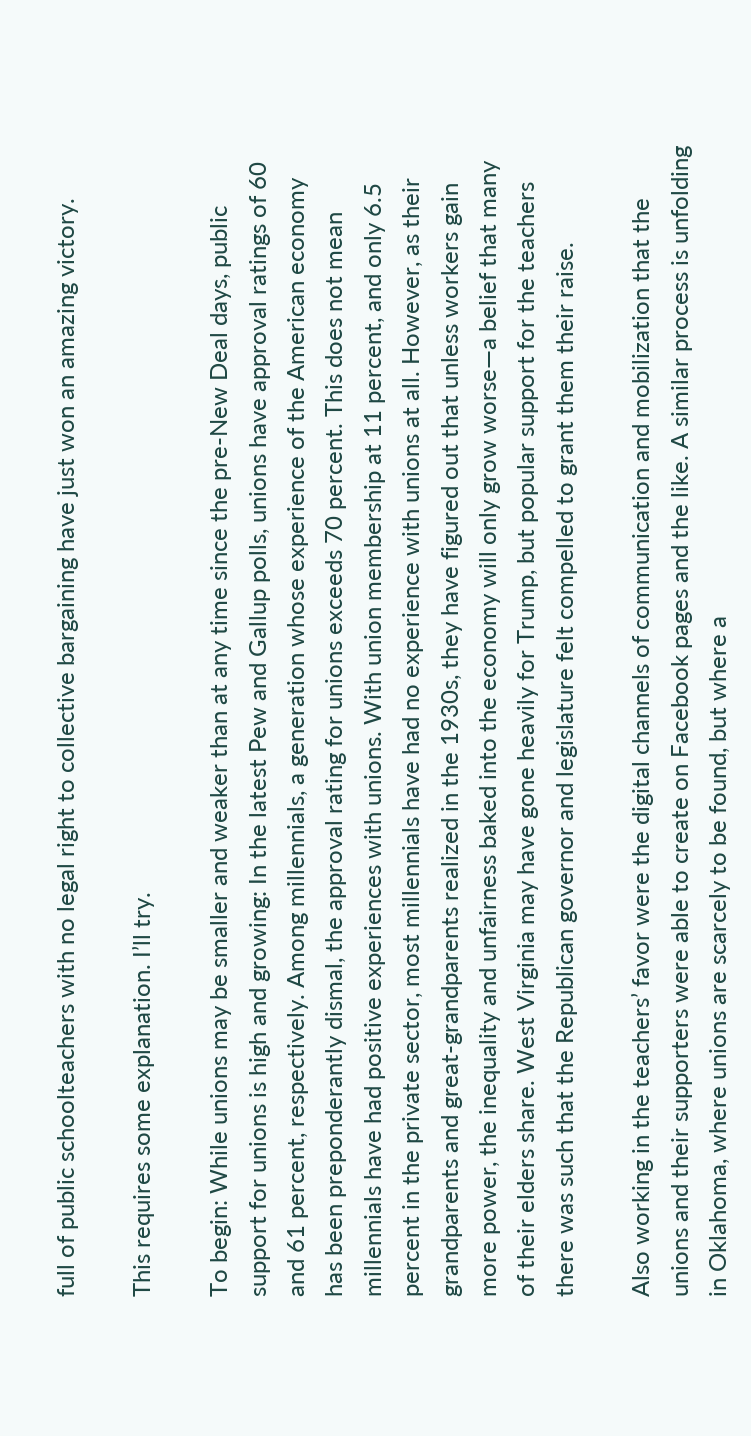full of public schoolteachers with no legal right to collective bargaining have just won an amazing victory.

This requires some explanation. I’ll try.

To begin: While unions may be smaller and weaker than at any time since the pre-New Deal days, public support for unions is high and growing: In the latest Pew and Gallup polls, unions have approval ratings of 60 and 61 percent, respectively. Among millennials, a generation whose experience of the American economy has been preponderantly dismal, the approval rating for unions exceeds 70 percent. This does not mean millennials have had positive experiences with unions. With union membership at 11 percent, and only 6.5 percent in the private sector, most millennials have had no experience with unions at all. However, as their grandparents and great-grandparents realized in the 1930s, they have figured out that unless workers gain more power, the inequality and unfairness baked into the economy will only grow worse—a belief that many of their elders share. West Virginia may have gone heavily for Trump, but popular support for the teachers there was such that the Republican governor and legislature felt compelled to grant them their raise.

Also working in the teachers’ favor were the digital channels of communication and mobilization that the unions and their supporters were able to create on Facebook pages and the like. A similar process is unfolding in Oklahoma, where unions are scarcely to be found, but where a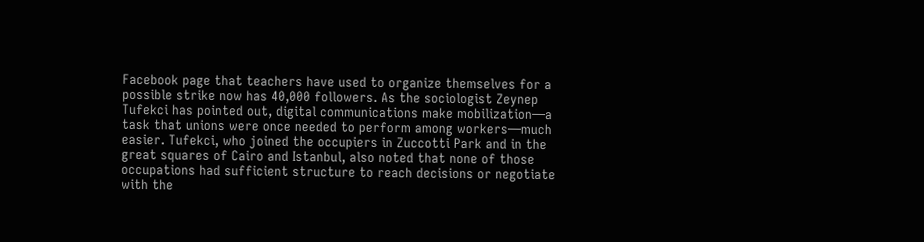Facebook page that teachers have used to organize themselves for a possible strike now has 40,000 followers. As the sociologist Zeynep Tufekci has pointed out, digital communications make mobilization—a task that unions were once needed to perform among workers—much easier. Tufekci, who joined the occupiers in Zuccotti Park and in the great squares of Cairo and Istanbul, also noted that none of those occupations had sufficient structure to reach decisions or negotiate with the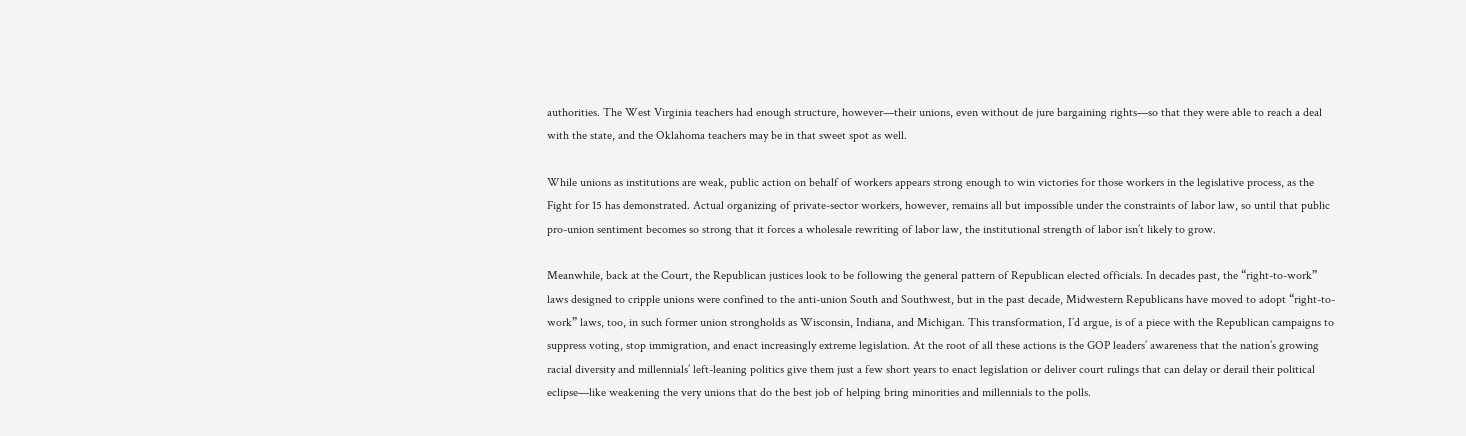authorities. The West Virginia teachers had enough structure, however—their unions, even without de jure bargaining rights—so that they were able to reach a deal with the state, and the Oklahoma teachers may be in that sweet spot as well.

While unions as institutions are weak, public action on behalf of workers appears strong enough to win victories for those workers in the legislative process, as the Fight for 15 has demonstrated. Actual organizing of private-sector workers, however, remains all but impossible under the constraints of labor law, so until that public pro-union sentiment becomes so strong that it forces a wholesale rewriting of labor law, the institutional strength of labor isn’t likely to grow.

Meanwhile, back at the Court, the Republican justices look to be following the general pattern of Republican elected officials. In decades past, the “right-to-work” laws designed to cripple unions were confined to the anti-union South and Southwest, but in the past decade, Midwestern Republicans have moved to adopt “right-to-work” laws, too, in such former union strongholds as Wisconsin, Indiana, and Michigan. This transformation, I’d argue, is of a piece with the Republican campaigns to suppress voting, stop immigration, and enact increasingly extreme legislation. At the root of all these actions is the GOP leaders’ awareness that the nation’s growing racial diversity and millennials’ left-leaning politics give them just a few short years to enact legislation or deliver court rulings that can delay or derail their political eclipse—like weakening the very unions that do the best job of helping bring minorities and millennials to the polls.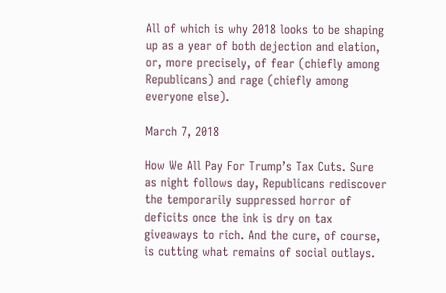All of which is why 2018 looks to be shaping up as a year of both dejection and elation, or, more precisely, of fear (chiefly among Republicans) and rage (chiefly among everyone else).

March 7, 2018

How We All Pay For Trump’s Tax Cuts. Sure as night follows day, Republicans rediscover the temporarily suppressed horror of deficits once the ink is dry on tax giveaways to rich. And the cure, of course, is cutting what remains of social outlays.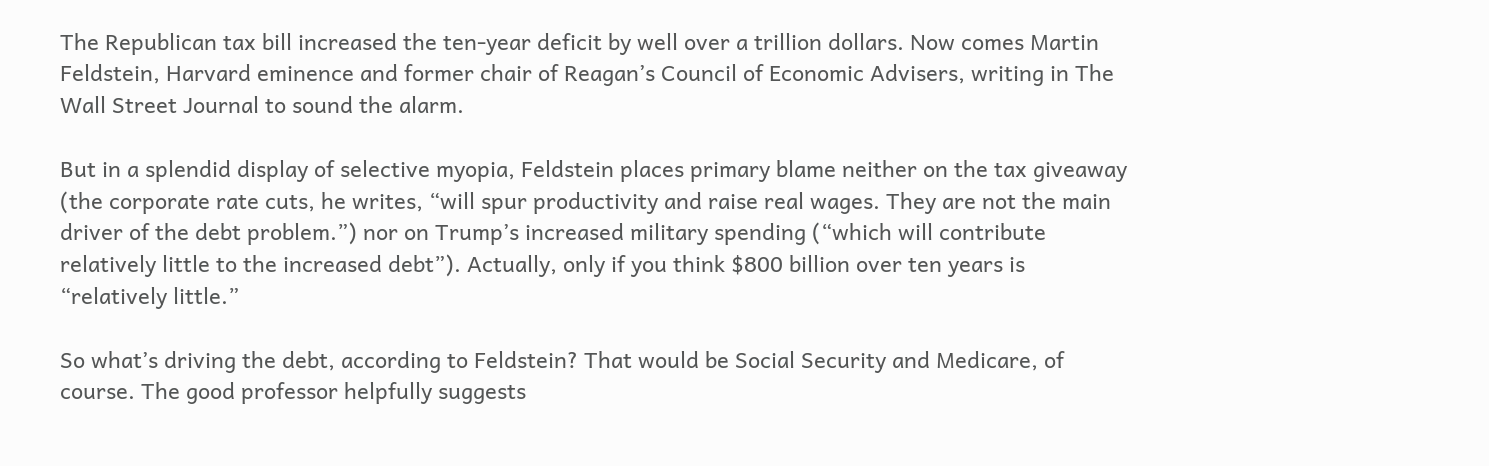The Republican tax bill increased the ten-year deficit by well over a trillion dollars. Now comes Martin Feldstein, Harvard eminence and former chair of Reagan’s Council of Economic Advisers, writing in The Wall Street Journal to sound the alarm.

But in a splendid display of selective myopia, Feldstein places primary blame neither on the tax giveaway (the corporate rate cuts, he writes, “will spur productivity and raise real wages. They are not the main driver of the debt problem.”) nor on Trump’s increased military spending (“which will contribute relatively little to the increased debt”). Actually, only if you think $800 billion over ten years is “relatively little.”

So what’s driving the debt, according to Feldstein? That would be Social Security and Medicare, of course. The good professor helpfully suggests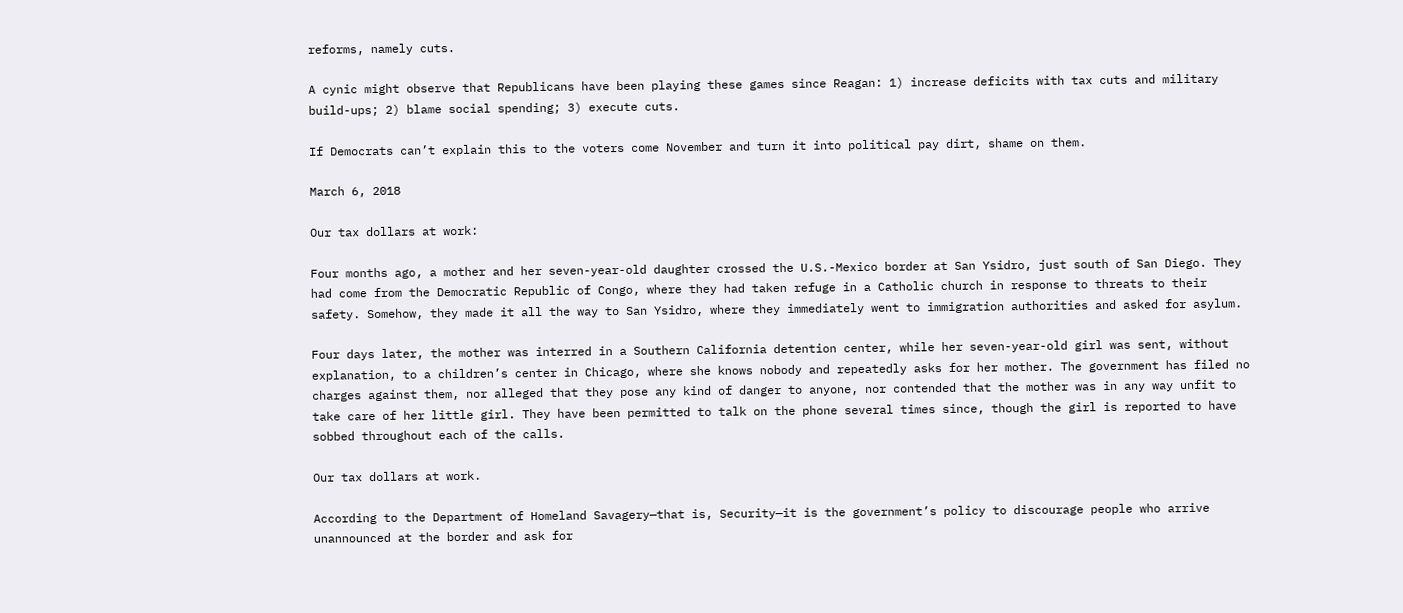reforms, namely cuts.

A cynic might observe that Republicans have been playing these games since Reagan: 1) increase deficits with tax cuts and military build-ups; 2) blame social spending; 3) execute cuts.

If Democrats can’t explain this to the voters come November and turn it into political pay dirt, shame on them.

March 6, 2018

Our tax dollars at work:

Four months ago, a mother and her seven-year-old daughter crossed the U.S.-Mexico border at San Ysidro, just south of San Diego. They had come from the Democratic Republic of Congo, where they had taken refuge in a Catholic church in response to threats to their safety. Somehow, they made it all the way to San Ysidro, where they immediately went to immigration authorities and asked for asylum.

Four days later, the mother was interred in a Southern California detention center, while her seven-year-old girl was sent, without explanation, to a children’s center in Chicago, where she knows nobody and repeatedly asks for her mother. The government has filed no charges against them, nor alleged that they pose any kind of danger to anyone, nor contended that the mother was in any way unfit to take care of her little girl. They have been permitted to talk on the phone several times since, though the girl is reported to have sobbed throughout each of the calls.

Our tax dollars at work.

According to the Department of Homeland Savagery—that is, Security—it is the government’s policy to discourage people who arrive unannounced at the border and ask for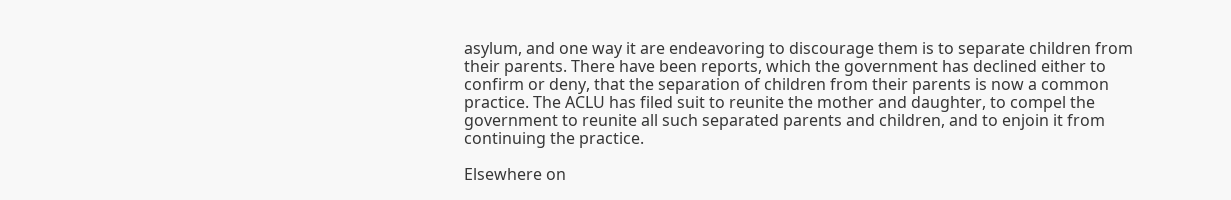asylum, and one way it are endeavoring to discourage them is to separate children from their parents. There have been reports, which the government has declined either to confirm or deny, that the separation of children from their parents is now a common practice. The ACLU has filed suit to reunite the mother and daughter, to compel the government to reunite all such separated parents and children, and to enjoin it from continuing the practice.

Elsewhere on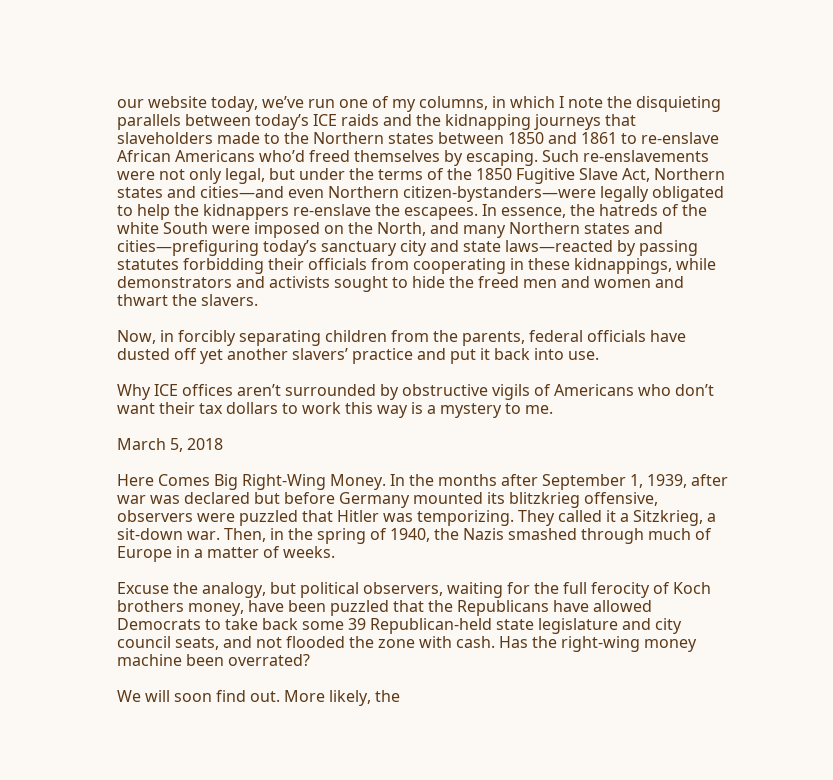our website today, we’ve run one of my columns, in which I note the disquieting parallels between today’s ICE raids and the kidnapping journeys that slaveholders made to the Northern states between 1850 and 1861 to re-enslave African Americans who’d freed themselves by escaping. Such re-enslavements were not only legal, but under the terms of the 1850 Fugitive Slave Act, Northern states and cities—and even Northern citizen-bystanders—were legally obligated to help the kidnappers re-enslave the escapees. In essence, the hatreds of the white South were imposed on the North, and many Northern states and cities—prefiguring today’s sanctuary city and state laws—reacted by passing statutes forbidding their officials from cooperating in these kidnappings, while demonstrators and activists sought to hide the freed men and women and thwart the slavers.

Now, in forcibly separating children from the parents, federal officials have dusted off yet another slavers’ practice and put it back into use.

Why ICE offices aren’t surrounded by obstructive vigils of Americans who don’t want their tax dollars to work this way is a mystery to me.

March 5, 2018

Here Comes Big Right-Wing Money. In the months after September 1, 1939, after war was declared but before Germany mounted its blitzkrieg offensive, observers were puzzled that Hitler was temporizing. They called it a Sitzkrieg, a sit-down war. Then, in the spring of 1940, the Nazis smashed through much of Europe in a matter of weeks.

Excuse the analogy, but political observers, waiting for the full ferocity of Koch brothers money, have been puzzled that the Republicans have allowed Democrats to take back some 39 Republican-held state legislature and city council seats, and not flooded the zone with cash. Has the right-wing money machine been overrated?

We will soon find out. More likely, the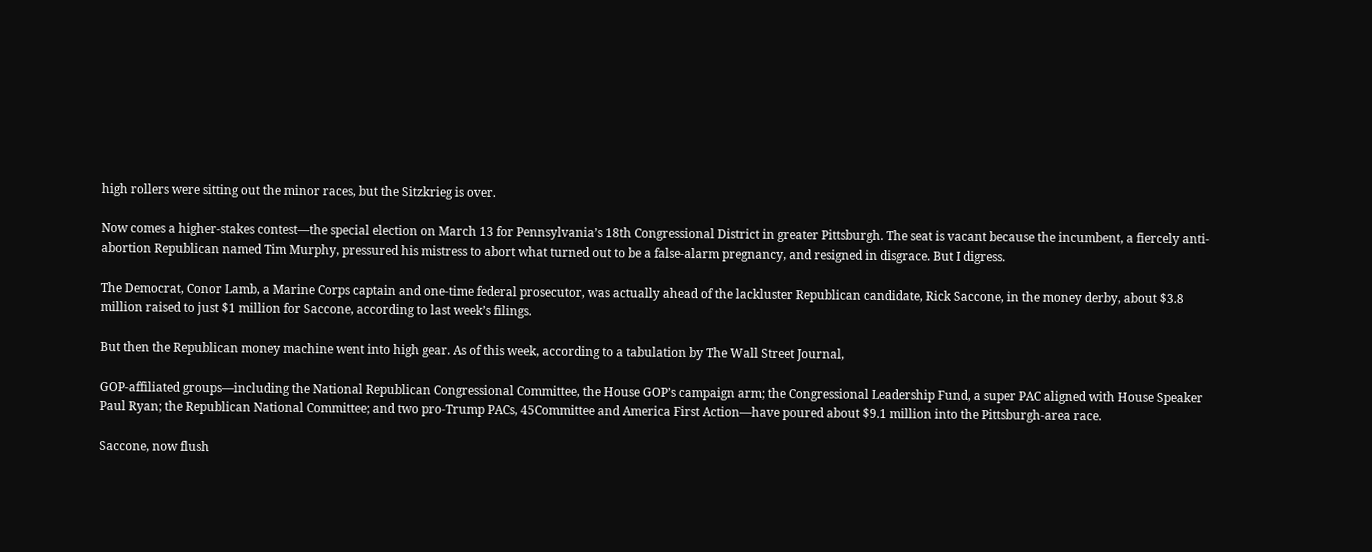high rollers were sitting out the minor races, but the Sitzkrieg is over.

Now comes a higher-stakes contest—the special election on March 13 for Pennsylvania’s 18th Congressional District in greater Pittsburgh. The seat is vacant because the incumbent, a fiercely anti-abortion Republican named Tim Murphy, pressured his mistress to abort what turned out to be a false-alarm pregnancy, and resigned in disgrace. But I digress.

The Democrat, Conor Lamb, a Marine Corps captain and one-time federal prosecutor, was actually ahead of the lackluster Republican candidate, Rick Saccone, in the money derby, about $3.8 million raised to just $1 million for Saccone, according to last week’s filings.

But then the Republican money machine went into high gear. As of this week, according to a tabulation by The Wall Street Journal,

GOP-affiliated groups—including the National Republican Congressional Committee, the House GOP’s campaign arm; the Congressional Leadership Fund, a super PAC aligned with House Speaker Paul Ryan; the Republican National Committee; and two pro-Trump PACs, 45Committee and America First Action—have poured about $9.1 million into the Pittsburgh-area race.

Saccone, now flush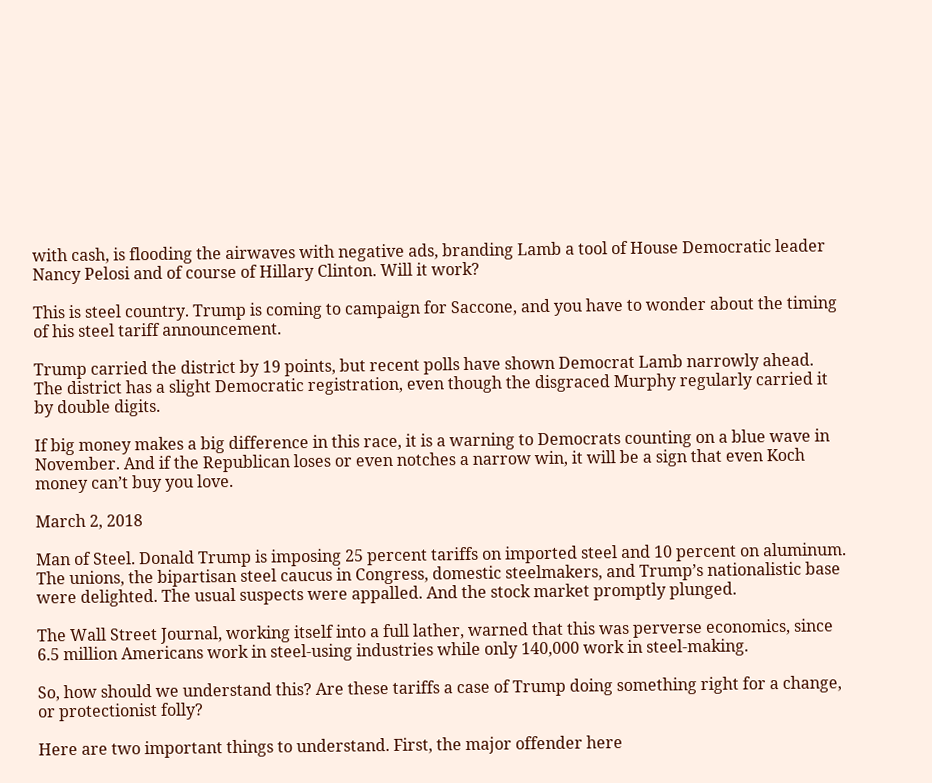with cash, is flooding the airwaves with negative ads, branding Lamb a tool of House Democratic leader Nancy Pelosi and of course of Hillary Clinton. Will it work?

This is steel country. Trump is coming to campaign for Saccone, and you have to wonder about the timing of his steel tariff announcement.

Trump carried the district by 19 points, but recent polls have shown Democrat Lamb narrowly ahead. The district has a slight Democratic registration, even though the disgraced Murphy regularly carried it by double digits.

If big money makes a big difference in this race, it is a warning to Democrats counting on a blue wave in November. And if the Republican loses or even notches a narrow win, it will be a sign that even Koch money can’t buy you love.

March 2, 2018

Man of Steel. Donald Trump is imposing 25 percent tariffs on imported steel and 10 percent on aluminum. The unions, the bipartisan steel caucus in Congress, domestic steelmakers, and Trump’s nationalistic base were delighted. The usual suspects were appalled. And the stock market promptly plunged.

The Wall Street Journal, working itself into a full lather, warned that this was perverse economics, since 6.5 million Americans work in steel-using industries while only 140,000 work in steel-making.

So, how should we understand this? Are these tariffs a case of Trump doing something right for a change, or protectionist folly?

Here are two important things to understand. First, the major offender here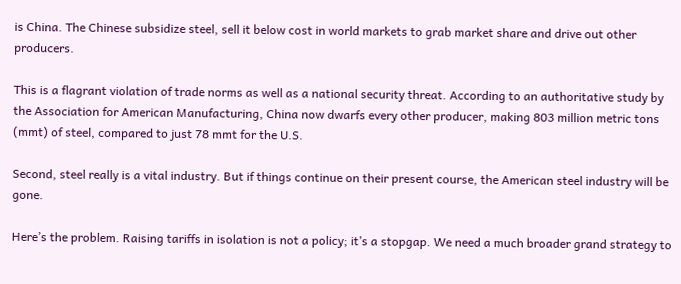is China. The Chinese subsidize steel, sell it below cost in world markets to grab market share and drive out other producers.

This is a flagrant violation of trade norms as well as a national security threat. According to an authoritative study by the Association for American Manufacturing, China now dwarfs every other producer, making 803 million metric tons (mmt) of steel, compared to just 78 mmt for the U.S.

Second, steel really is a vital industry. But if things continue on their present course, the American steel industry will be gone.

Here’s the problem. Raising tariffs in isolation is not a policy; it’s a stopgap. We need a much broader grand strategy to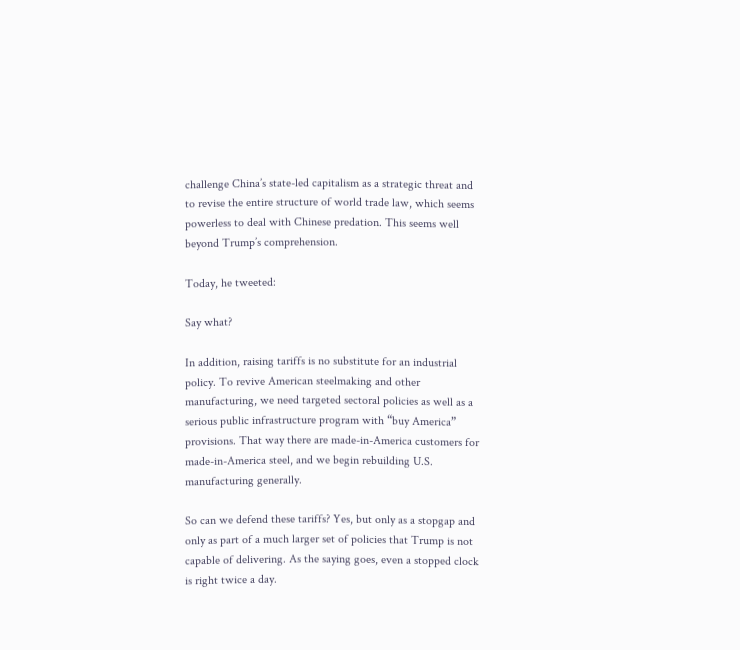challenge China’s state-led capitalism as a strategic threat and to revise the entire structure of world trade law, which seems powerless to deal with Chinese predation. This seems well beyond Trump’s comprehension.

Today, he tweeted:

Say what?

In addition, raising tariffs is no substitute for an industrial policy. To revive American steelmaking and other manufacturing, we need targeted sectoral policies as well as a serious public infrastructure program with “buy America” provisions. That way there are made-in-America customers for made-in-America steel, and we begin rebuilding U.S. manufacturing generally.

So can we defend these tariffs? Yes, but only as a stopgap and only as part of a much larger set of policies that Trump is not capable of delivering. As the saying goes, even a stopped clock is right twice a day.